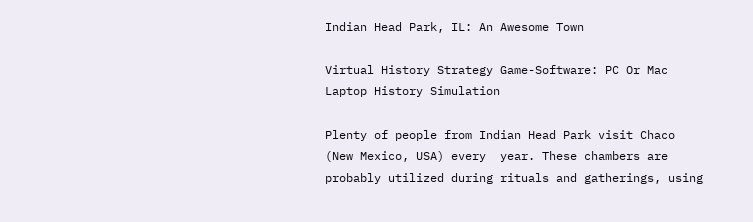Indian Head Park, IL: An Awesome Town

Virtual History Strategy Game-Software: PC Or Mac Laptop History Simulation

Plenty of people from Indian Head Park visit Chaco (New Mexico, USA) every  year. These chambers are probably utilized during rituals and gatherings, using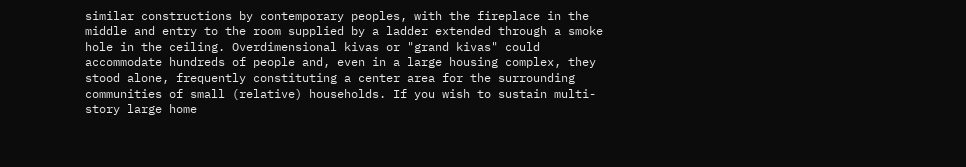similar constructions by contemporary peoples, with the fireplace in the middle and entry to the room supplied by a ladder extended through a smoke hole in the ceiling. Overdimensional kivas or "grand kivas" could accommodate hundreds of people and, even in a large housing complex, they stood alone, frequently constituting a center area for the surrounding communities of small (relative) households. If you wish to sustain multi-story large home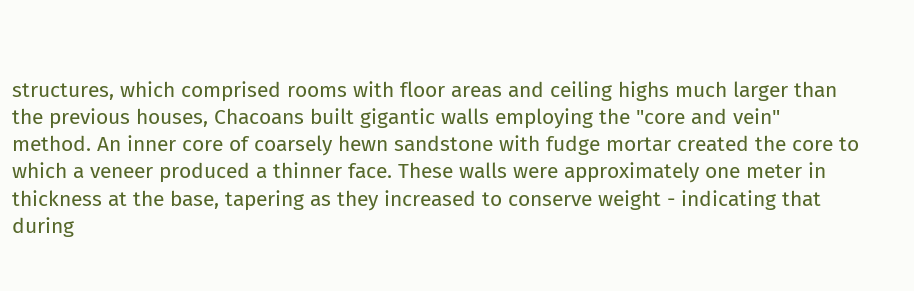structures, which comprised rooms with floor areas and ceiling highs much larger than the previous houses, Chacoans built gigantic walls employing the "core and vein" method. An inner core of coarsely hewn sandstone with fudge mortar created the core to which a veneer produced a thinner face. These walls were approximately one meter in thickness at the base, tapering as they increased to conserve weight - indicating that during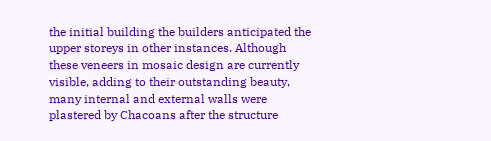the initial building the builders anticipated the upper storeys in other instances. Although these veneers in mosaic design are currently visible, adding to their outstanding beauty, many internal and external walls were plastered by Chacoans after the structure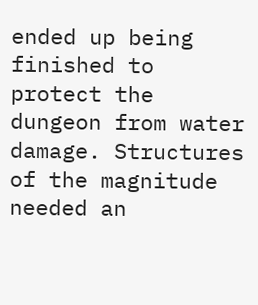ended up being finished to protect the dungeon from water damage. Structures of the magnitude needed an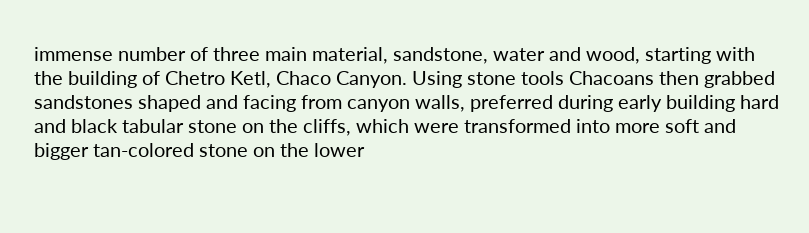immense number of three main material, sandstone, water and wood, starting with the building of Chetro Ketl, Chaco Canyon. Using stone tools Chacoans then grabbed sandstones shaped and facing from canyon walls, preferred during early building hard and black tabular stone on the cliffs, which were transformed into more soft and bigger tan-colored stone on the lower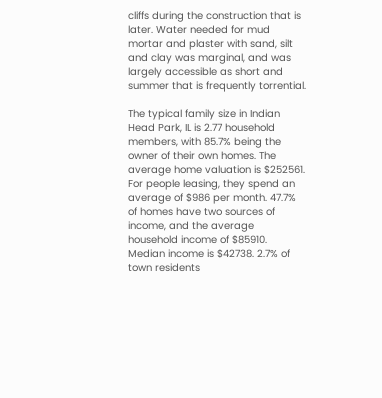cliffs during the construction that is later. Water needed for mud mortar and plaster with sand, silt and clay was marginal, and was largely accessible as short and summer that is frequently torrential.

The typical family size in Indian Head Park, IL is 2.77 household members, with 85.7% being the owner of their own homes. The average home valuation is $252561. For people leasing, they spend an average of $986 per month. 47.7% of homes have two sources of income, and the average household income of $85910. Median income is $42738. 2.7% of town residents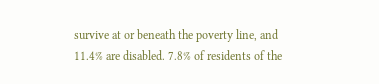survive at or beneath the poverty line, and 11.4% are disabled. 7.8% of residents of the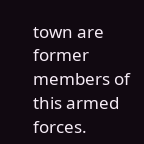town are former members of this armed forces.